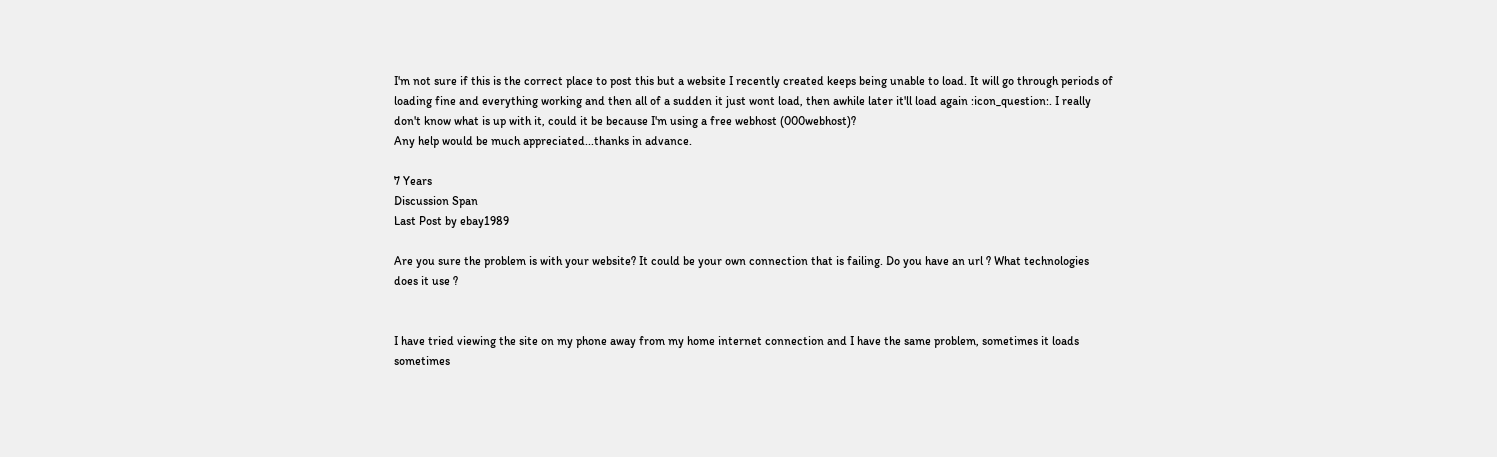I'm not sure if this is the correct place to post this but a website I recently created keeps being unable to load. It will go through periods of loading fine and everything working and then all of a sudden it just wont load, then awhile later it'll load again :icon_question:. I really don't know what is up with it, could it be because I'm using a free webhost (000webhost)?
Any help would be much appreciated...thanks in advance.

7 Years
Discussion Span
Last Post by ebay1989

Are you sure the problem is with your website? It could be your own connection that is failing. Do you have an url ? What technologies does it use ?


I have tried viewing the site on my phone away from my home internet connection and I have the same problem, sometimes it loads sometimes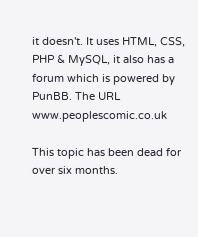it doesn't. It uses HTML, CSS, PHP & MySQL, it also has a forum which is powered by PunBB. The URL www.peoplescomic.co.uk

This topic has been dead for over six months.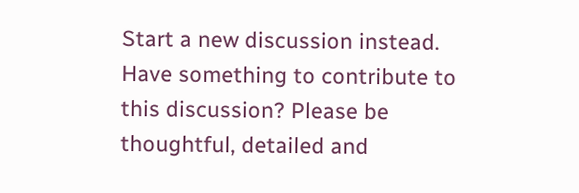Start a new discussion instead.
Have something to contribute to this discussion? Please be thoughtful, detailed and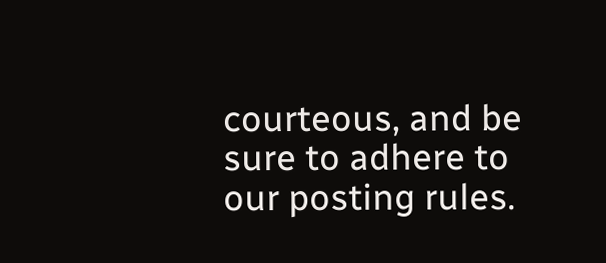courteous, and be sure to adhere to our posting rules.